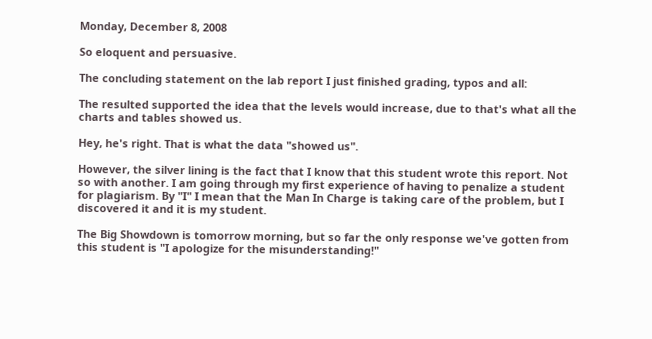Monday, December 8, 2008

So eloquent and persuasive.

The concluding statement on the lab report I just finished grading, typos and all:

The resulted supported the idea that the levels would increase, due to that's what all the charts and tables showed us.

Hey, he's right. That is what the data "showed us".

However, the silver lining is the fact that I know that this student wrote this report. Not so with another. I am going through my first experience of having to penalize a student for plagiarism. By "I" I mean that the Man In Charge is taking care of the problem, but I discovered it and it is my student.

The Big Showdown is tomorrow morning, but so far the only response we've gotten from this student is "I apologize for the misunderstanding!"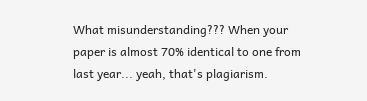What misunderstanding??? When your paper is almost 70% identical to one from last year... yeah, that's plagiarism.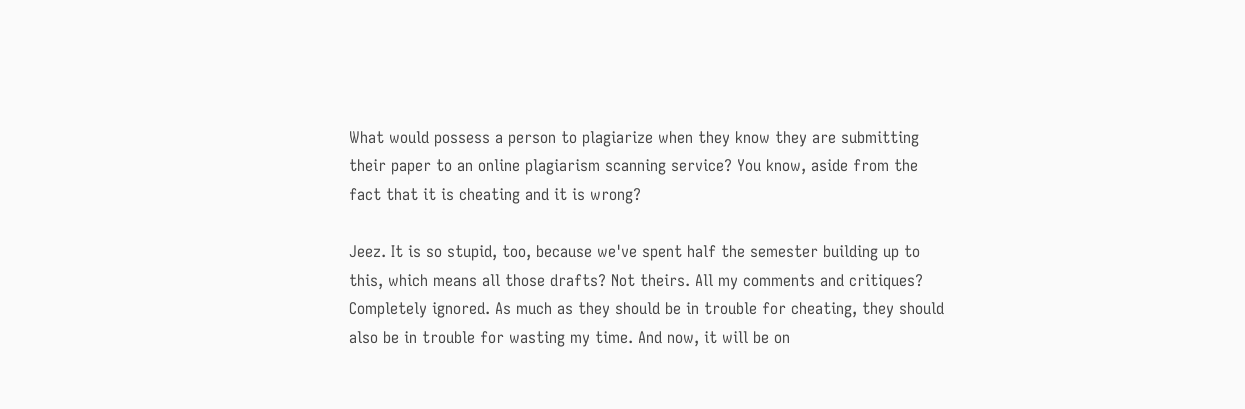What would possess a person to plagiarize when they know they are submitting their paper to an online plagiarism scanning service? You know, aside from the fact that it is cheating and it is wrong?

Jeez. It is so stupid, too, because we've spent half the semester building up to this, which means all those drafts? Not theirs. All my comments and critiques? Completely ignored. As much as they should be in trouble for cheating, they should also be in trouble for wasting my time. And now, it will be on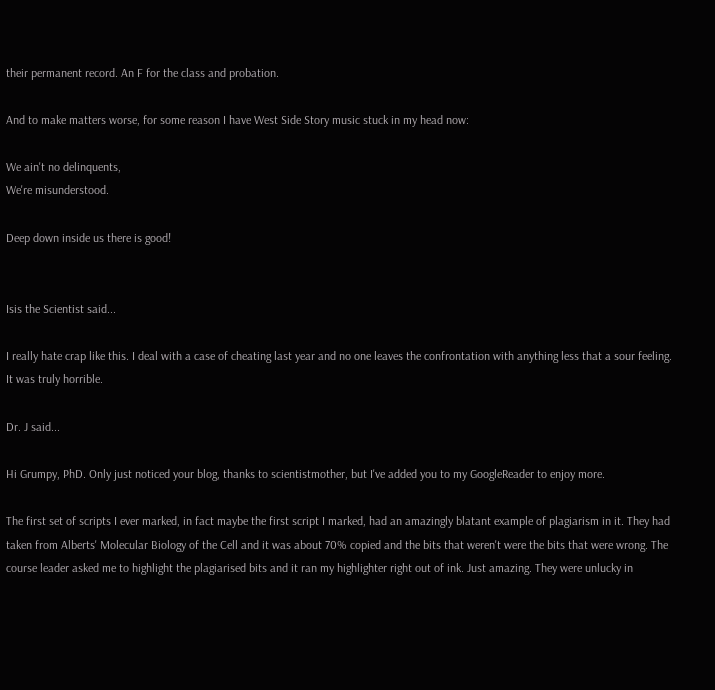their permanent record. An F for the class and probation.

And to make matters worse, for some reason I have West Side Story music stuck in my head now:

We ain't no delinquents,
We're misunderstood.

Deep down inside us there is good!


Isis the Scientist said...

I really hate crap like this. I deal with a case of cheating last year and no one leaves the confrontation with anything less that a sour feeling. It was truly horrible.

Dr. J said...

Hi Grumpy, PhD. Only just noticed your blog, thanks to scientistmother, but I've added you to my GoogleReader to enjoy more.

The first set of scripts I ever marked, in fact maybe the first script I marked, had an amazingly blatant example of plagiarism in it. They had taken from Alberts' Molecular Biology of the Cell and it was about 70% copied and the bits that weren't were the bits that were wrong. The course leader asked me to highlight the plagiarised bits and it ran my highlighter right out of ink. Just amazing. They were unlucky in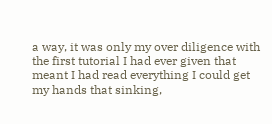a way, it was only my over diligence with the first tutorial I had ever given that meant I had read everything I could get my hands that sinking,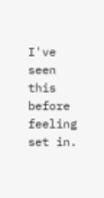I've seen this before feeling set in.